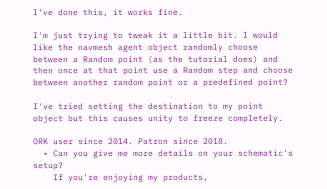I've done this, it works fine.

I'm just trying to tweak it a little bit. I would like the navmesh agent object randomly choose between a Random point (as the tutorial does) and then once at that point use a Random step and choose between another random point or a predefined point?

I've tried setting the destination to my point object but this causes unity to freeze completely.

ORK user since 2014. Patron since 2018.
  • Can you give me more details on your schematic's setup?
    If you're enjoying my products,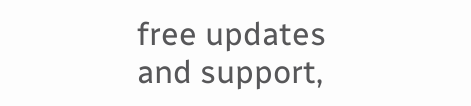free updates and support,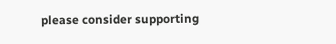please consider supporting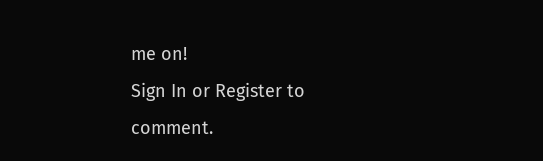me on!
Sign In or Register to comment.